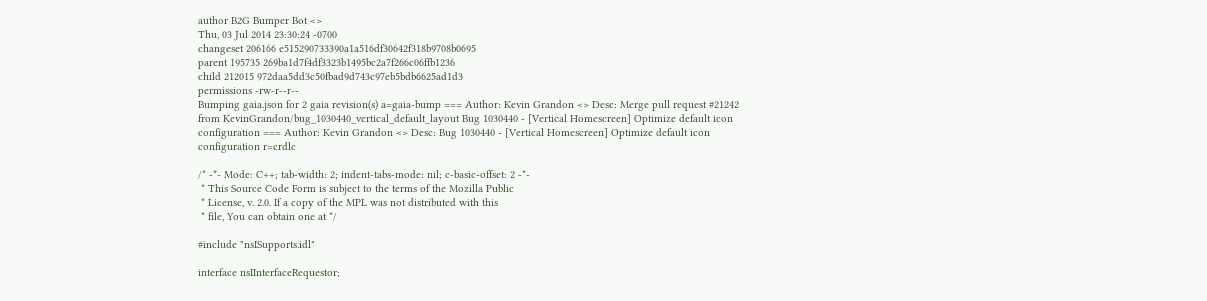author B2G Bumper Bot <>
Thu, 03 Jul 2014 23:30:24 -0700
changeset 206166 e515290733390a1a516df30642f318b9708b0695
parent 195735 269ba1d7f4df3323b1495bc2a7f266c06ffb1236
child 212015 972daa5dd3c50fbad9d743c97eb5bdb6625ad1d3
permissions -rw-r--r--
Bumping gaia.json for 2 gaia revision(s) a=gaia-bump === Author: Kevin Grandon <> Desc: Merge pull request #21242 from KevinGrandon/bug_1030440_vertical_default_layout Bug 1030440 - [Vertical Homescreen] Optimize default icon configuration === Author: Kevin Grandon <> Desc: Bug 1030440 - [Vertical Homescreen] Optimize default icon configuration r=crdlc

/* -*- Mode: C++; tab-width: 2; indent-tabs-mode: nil; c-basic-offset: 2 -*-
 * This Source Code Form is subject to the terms of the Mozilla Public
 * License, v. 2.0. If a copy of the MPL was not distributed with this
 * file, You can obtain one at */

#include "nsISupports.idl"

interface nsIInterfaceRequestor;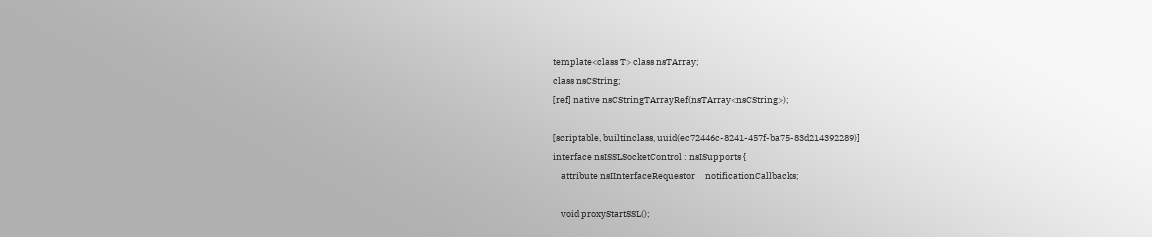template<class T> class nsTArray;
class nsCString;
[ref] native nsCStringTArrayRef(nsTArray<nsCString>);

[scriptable, builtinclass, uuid(ec72446c-8241-457f-ba75-83d214392289)]
interface nsISSLSocketControl : nsISupports {
    attribute nsIInterfaceRequestor     notificationCallbacks;

    void proxyStartSSL();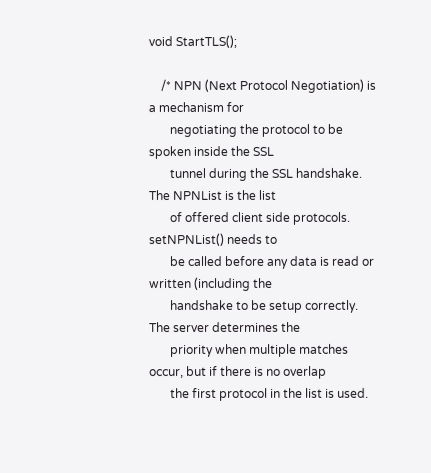void StartTLS();

    /* NPN (Next Protocol Negotiation) is a mechanism for
       negotiating the protocol to be spoken inside the SSL
       tunnel during the SSL handshake. The NPNList is the list
       of offered client side protocols. setNPNList() needs to
       be called before any data is read or written (including the
       handshake to be setup correctly. The server determines the
       priority when multiple matches occur, but if there is no overlap
       the first protocol in the list is used.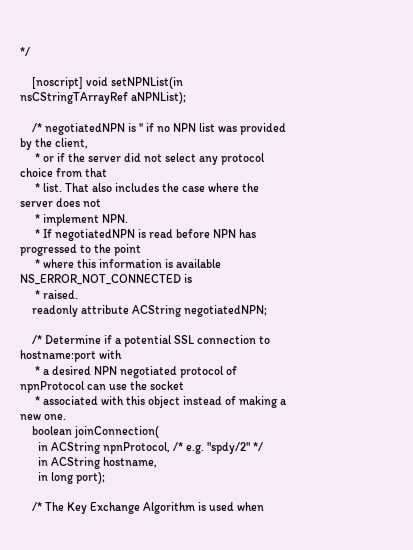*/

    [noscript] void setNPNList(in nsCStringTArrayRef aNPNList);

    /* negotiatedNPN is '' if no NPN list was provided by the client,
     * or if the server did not select any protocol choice from that
     * list. That also includes the case where the server does not
     * implement NPN.
     * If negotiatedNPN is read before NPN has progressed to the point
     * where this information is available NS_ERROR_NOT_CONNECTED is
     * raised.
    readonly attribute ACString negotiatedNPN;

    /* Determine if a potential SSL connection to hostname:port with
     * a desired NPN negotiated protocol of npnProtocol can use the socket
     * associated with this object instead of making a new one.
    boolean joinConnection(
      in ACString npnProtocol, /* e.g. "spdy/2" */
      in ACString hostname,
      in long port);

    /* The Key Exchange Algorithm is used when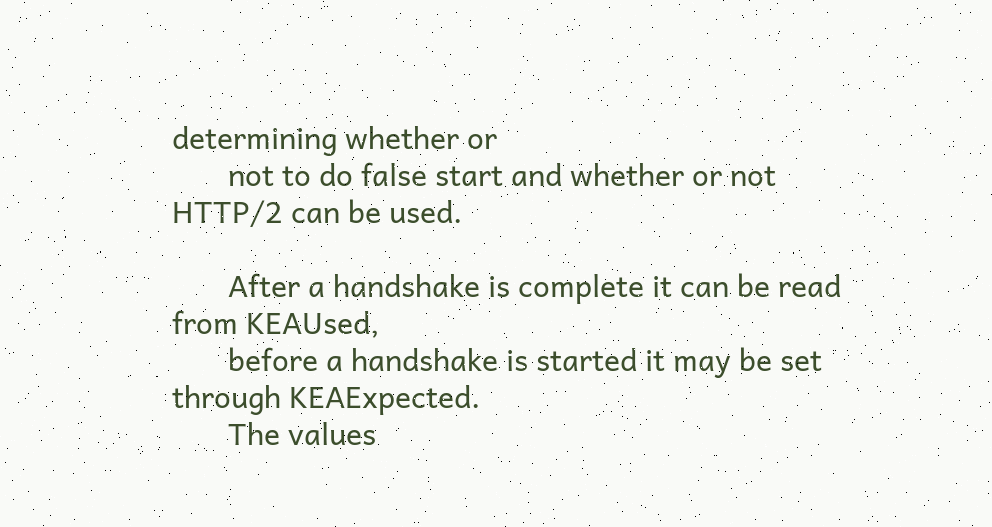determining whether or
       not to do false start and whether or not HTTP/2 can be used.

       After a handshake is complete it can be read from KEAUsed,
       before a handshake is started it may be set through KEAExpected.
       The values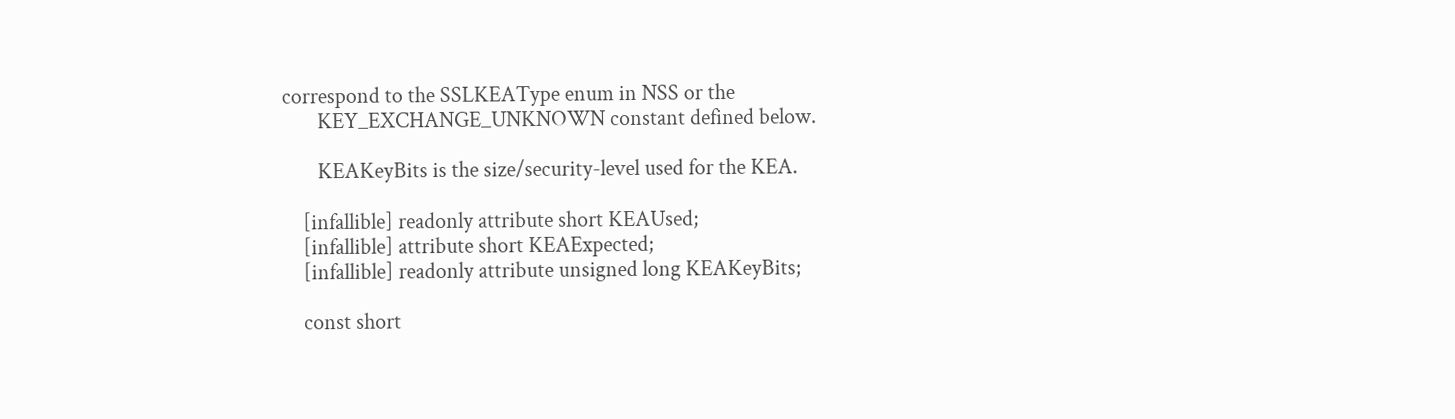correspond to the SSLKEAType enum in NSS or the
       KEY_EXCHANGE_UNKNOWN constant defined below.

       KEAKeyBits is the size/security-level used for the KEA.

    [infallible] readonly attribute short KEAUsed;
    [infallible] attribute short KEAExpected;
    [infallible] readonly attribute unsigned long KEAKeyBits;

    const short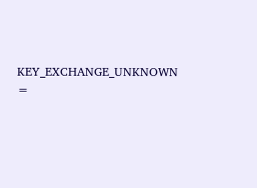KEY_EXCHANGE_UNKNOWN =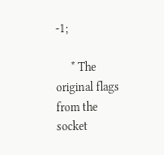-1;

     * The original flags from the socket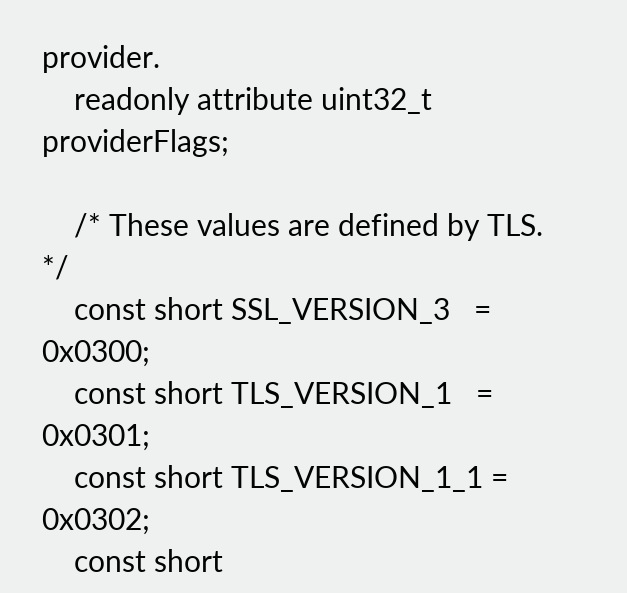provider.
    readonly attribute uint32_t providerFlags;

    /* These values are defined by TLS. */
    const short SSL_VERSION_3   = 0x0300;
    const short TLS_VERSION_1   = 0x0301;
    const short TLS_VERSION_1_1 = 0x0302;
    const short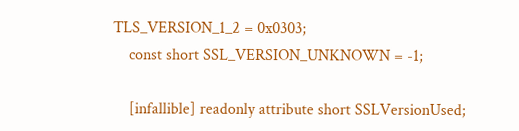TLS_VERSION_1_2 = 0x0303;
    const short SSL_VERSION_UNKNOWN = -1;

    [infallible] readonly attribute short SSLVersionUsed;